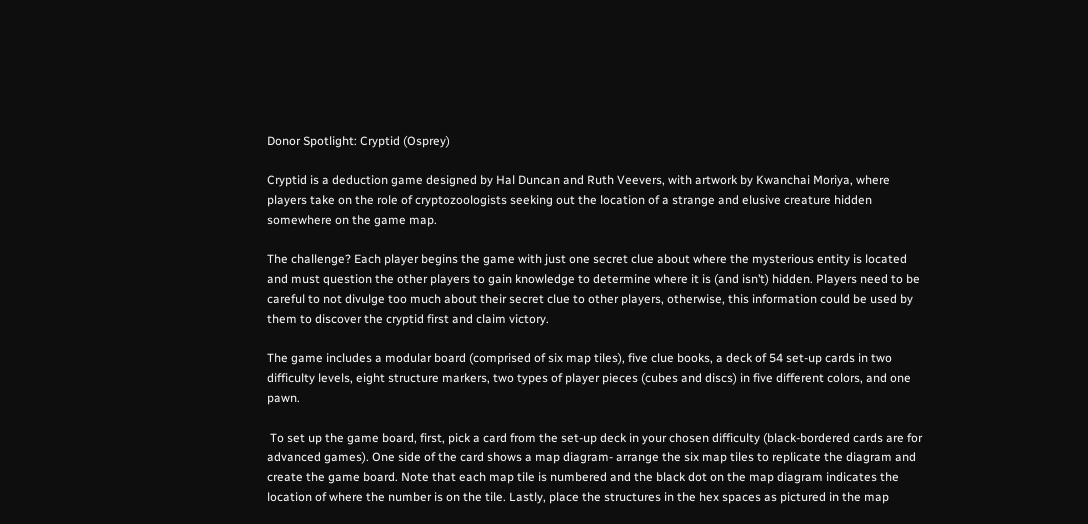Donor Spotlight: Cryptid (Osprey)

Cryptid is a deduction game designed by Hal Duncan and Ruth Veevers, with artwork by Kwanchai Moriya, where players take on the role of cryptozoologists seeking out the location of a strange and elusive creature hidden somewhere on the game map.

The challenge? Each player begins the game with just one secret clue about where the mysterious entity is located and must question the other players to gain knowledge to determine where it is (and isn’t) hidden. Players need to be careful to not divulge too much about their secret clue to other players, otherwise, this information could be used by them to discover the cryptid first and claim victory.

The game includes a modular board (comprised of six map tiles), five clue books, a deck of 54 set-up cards in two difficulty levels, eight structure markers, two types of player pieces (cubes and discs) in five different colors, and one pawn.

 To set up the game board, first, pick a card from the set-up deck in your chosen difficulty (black-bordered cards are for advanced games). One side of the card shows a map diagram- arrange the six map tiles to replicate the diagram and create the game board. Note that each map tile is numbered and the black dot on the map diagram indicates the location of where the number is on the tile. Lastly, place the structures in the hex spaces as pictured in the map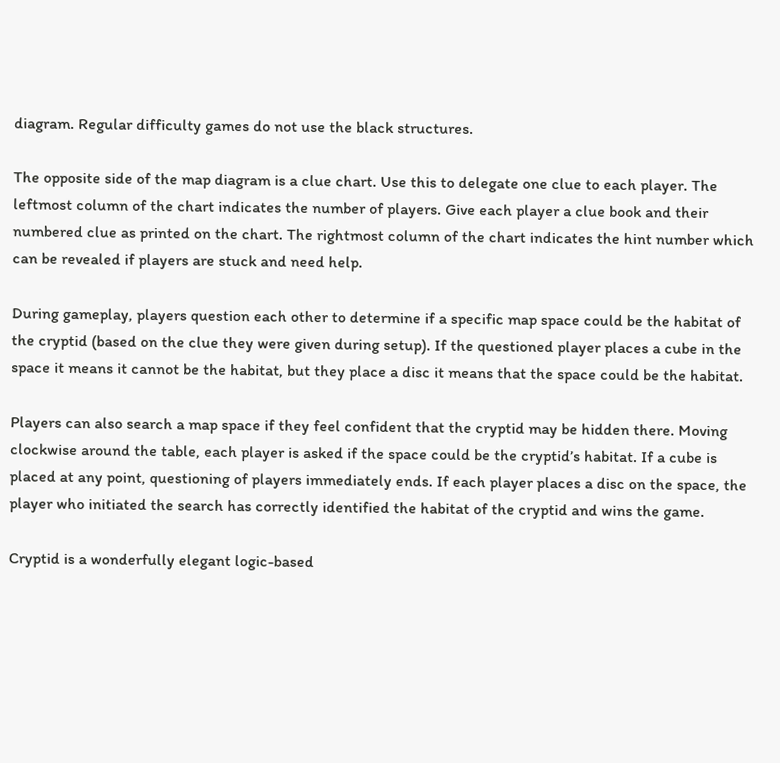diagram. Regular difficulty games do not use the black structures.

The opposite side of the map diagram is a clue chart. Use this to delegate one clue to each player. The leftmost column of the chart indicates the number of players. Give each player a clue book and their numbered clue as printed on the chart. The rightmost column of the chart indicates the hint number which can be revealed if players are stuck and need help.

During gameplay, players question each other to determine if a specific map space could be the habitat of the cryptid (based on the clue they were given during setup). If the questioned player places a cube in the space it means it cannot be the habitat, but they place a disc it means that the space could be the habitat.

Players can also search a map space if they feel confident that the cryptid may be hidden there. Moving clockwise around the table, each player is asked if the space could be the cryptid’s habitat. If a cube is placed at any point, questioning of players immediately ends. If each player places a disc on the space, the player who initiated the search has correctly identified the habitat of the cryptid and wins the game.

Cryptid is a wonderfully elegant logic-based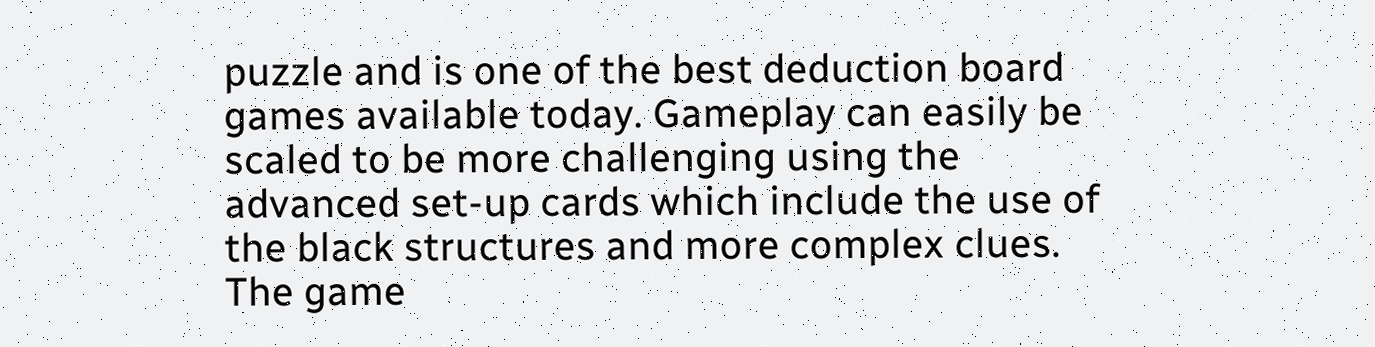puzzle and is one of the best deduction board games available today. Gameplay can easily be scaled to be more challenging using the advanced set-up cards which include the use of the black structures and more complex clues. The game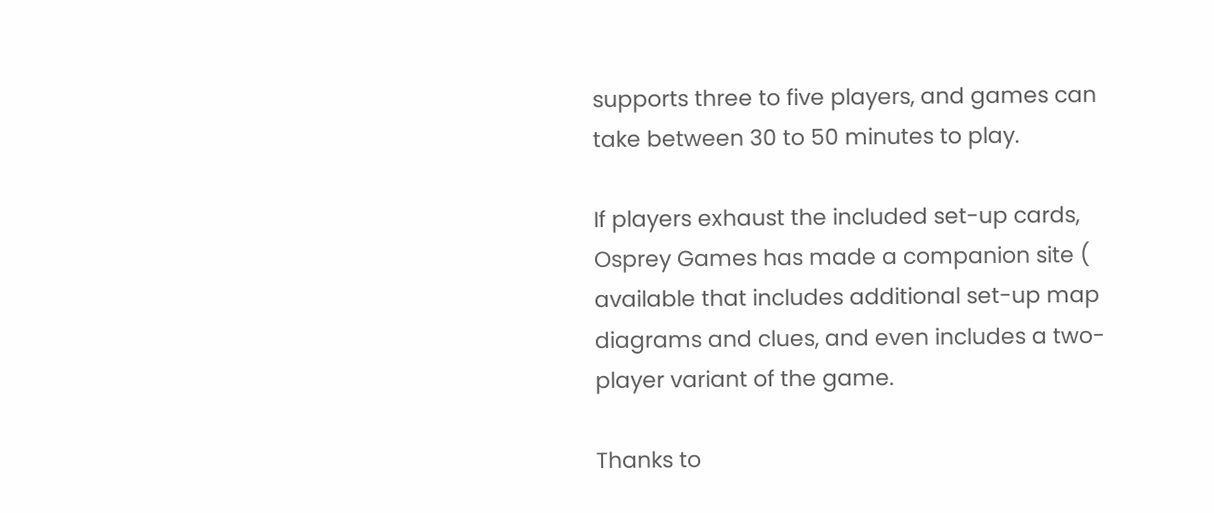supports three to five players, and games can take between 30 to 50 minutes to play.

If players exhaust the included set-up cards, Osprey Games has made a companion site ( available that includes additional set-up map diagrams and clues, and even includes a two-player variant of the game.

Thanks to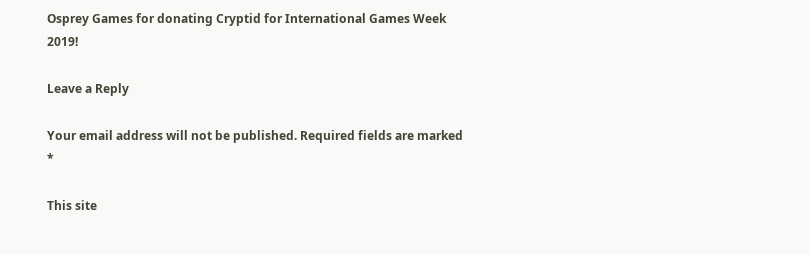Osprey Games for donating Cryptid for International Games Week 2019!

Leave a Reply

Your email address will not be published. Required fields are marked *

This site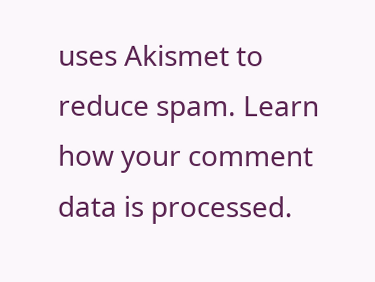uses Akismet to reduce spam. Learn how your comment data is processed.